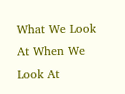What We Look At When We Look At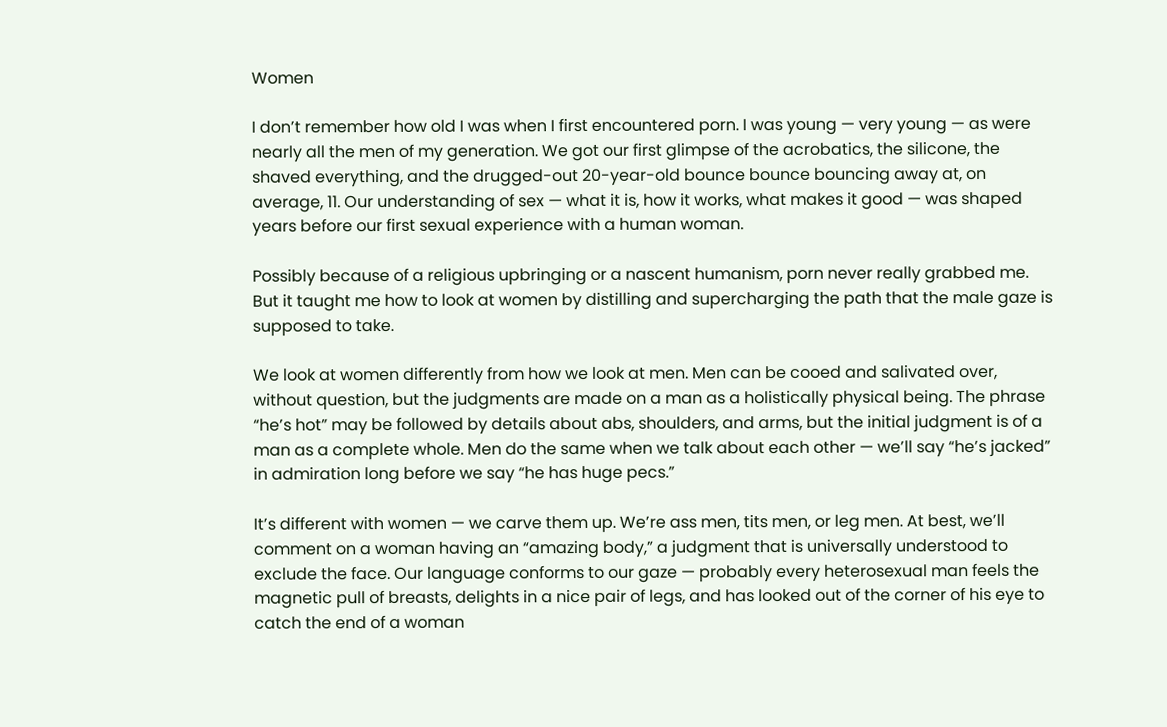Women

I don’t remember how old I was when I first encountered porn. I was young — very young — as were nearly all the men of my generation. We got our first glimpse of the acrobatics, the silicone, the shaved everything, and the drugged-out 20-year-old bounce bounce bouncing away at, on average, 11. Our understanding of sex — what it is, how it works, what makes it good — was shaped years before our first sexual experience with a human woman.

Possibly because of a religious upbringing or a nascent humanism, porn never really grabbed me. But it taught me how to look at women by distilling and supercharging the path that the male gaze is supposed to take.

We look at women differently from how we look at men. Men can be cooed and salivated over, without question, but the judgments are made on a man as a holistically physical being. The phrase “he’s hot” may be followed by details about abs, shoulders, and arms, but the initial judgment is of a man as a complete whole. Men do the same when we talk about each other — we’ll say “he’s jacked” in admiration long before we say “he has huge pecs.”

It’s different with women — we carve them up. We’re ass men, tits men, or leg men. At best, we’ll comment on a woman having an “amazing body,” a judgment that is universally understood to exclude the face. Our language conforms to our gaze — probably every heterosexual man feels the magnetic pull of breasts, delights in a nice pair of legs, and has looked out of the corner of his eye to catch the end of a woman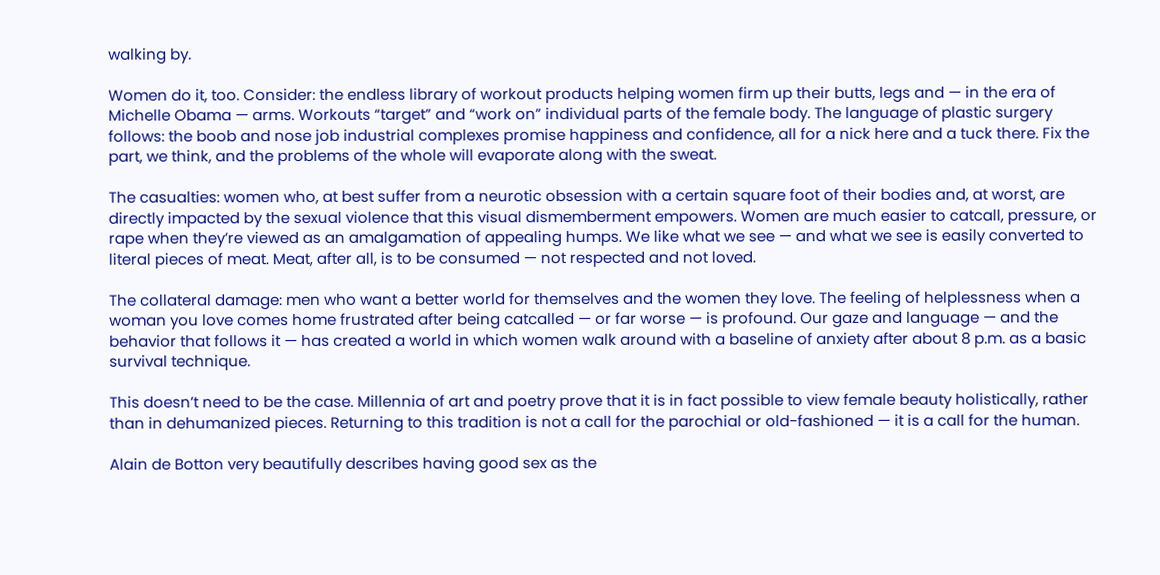walking by.

Women do it, too. Consider: the endless library of workout products helping women firm up their butts, legs and — in the era of Michelle Obama — arms. Workouts “target” and “work on” individual parts of the female body. The language of plastic surgery follows: the boob and nose job industrial complexes promise happiness and confidence, all for a nick here and a tuck there. Fix the part, we think, and the problems of the whole will evaporate along with the sweat.

The casualties: women who, at best suffer from a neurotic obsession with a certain square foot of their bodies and, at worst, are directly impacted by the sexual violence that this visual dismemberment empowers. Women are much easier to catcall, pressure, or rape when they’re viewed as an amalgamation of appealing humps. We like what we see — and what we see is easily converted to literal pieces of meat. Meat, after all, is to be consumed — not respected and not loved.

The collateral damage: men who want a better world for themselves and the women they love. The feeling of helplessness when a woman you love comes home frustrated after being catcalled — or far worse — is profound. Our gaze and language — and the behavior that follows it — has created a world in which women walk around with a baseline of anxiety after about 8 p.m. as a basic survival technique.

This doesn’t need to be the case. Millennia of art and poetry prove that it is in fact possible to view female beauty holistically, rather than in dehumanized pieces. Returning to this tradition is not a call for the parochial or old-fashioned — it is a call for the human.

Alain de Botton very beautifully describes having good sex as the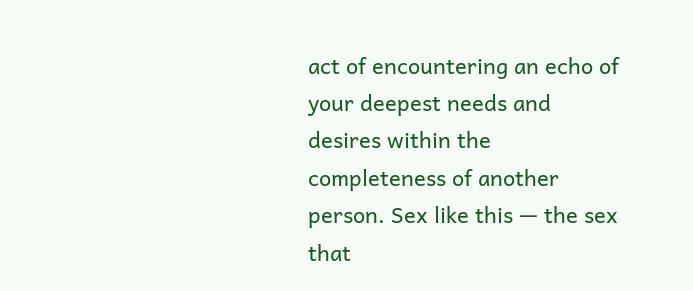act of encountering an echo of your deepest needs and desires within the completeness of another person. Sex like this — the sex that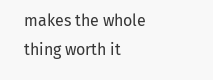makes the whole thing worth it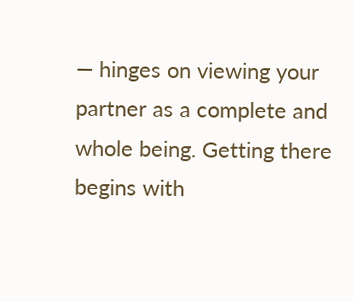— hinges on viewing your partner as a complete and whole being. Getting there begins with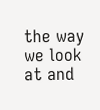the way we look at and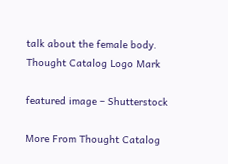talk about the female body. Thought Catalog Logo Mark

featured image – Shutterstock

More From Thought Catalog